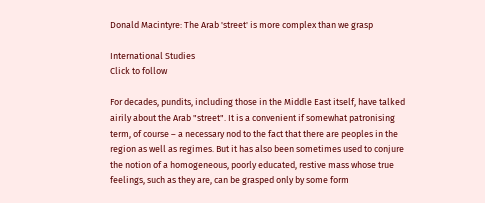Donald Macintyre: The Arab 'street' is more complex than we grasp

International Studies
Click to follow

For decades, pundits, including those in the Middle East itself, have talked airily about the Arab "street". It is a convenient if somewhat patronising term, of course – a necessary nod to the fact that there are peoples in the region as well as regimes. But it has also been sometimes used to conjure the notion of a homogeneous, poorly educated, restive mass whose true feelings, such as they are, can be grasped only by some form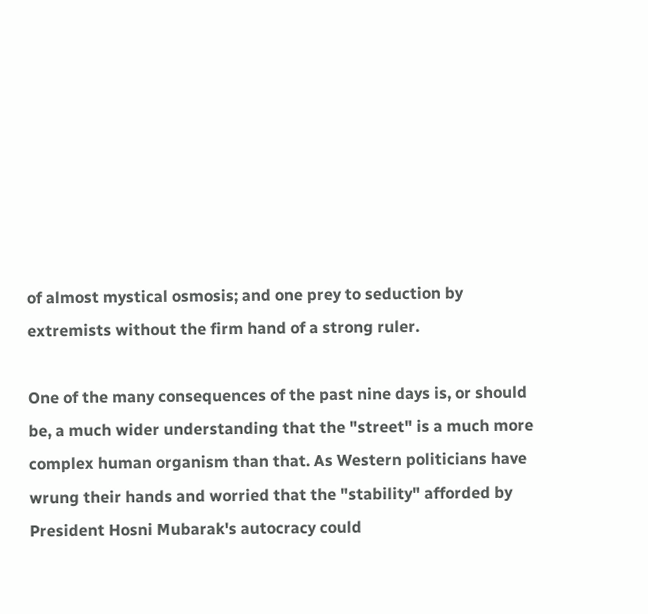of almost mystical osmosis; and one prey to seduction by extremists without the firm hand of a strong ruler.

One of the many consequences of the past nine days is, or should be, a much wider understanding that the "street" is a much more complex human organism than that. As Western politicians have wrung their hands and worried that the "stability" afforded by President Hosni Mubarak's autocracy could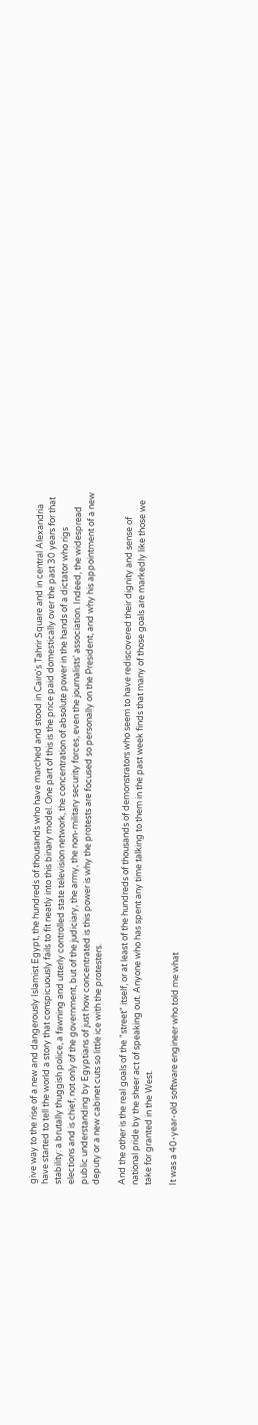give way to the rise of a new and dangerously Islamist Egypt, the hundreds of thousands who have marched and stood in Cairo's Tahrir Square and in central Alexandria have started to tell the world a story that conspicuously fails to fit neatly into this binary model. One part of this is the price paid domestically over the past 30 years for that stability: a brutally thuggish police, a fawning and utterly controlled state television network, the concentration of absolute power in the hands of a dictator who rigs elections and is chief, not only of the government, but of the judiciary, the army, the non-military security forces, even the journalists' association. Indeed, the widespread public understanding by Egyptians of just how concentrated is this power is why the protests are focused so personally on the President, and why his appointment of a new deputy or a new cabinet cuts so little ice with the protesters.

And the other is the real goals of the "street" itself, or at least of the hundreds of thousands of demonstrators who seem to have rediscovered their dignity and sense of national pride by the sheer act of speaking out. Anyone who has spent any time talking to them in the past week finds that many of those goals are markedly like those we take for granted in the West.

It was a 40-year-old software engineer who told me what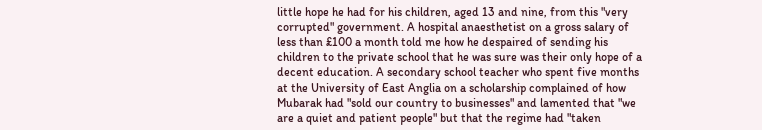little hope he had for his children, aged 13 and nine, from this "very corrupted" government. A hospital anaesthetist on a gross salary of less than £100 a month told me how he despaired of sending his children to the private school that he was sure was their only hope of a decent education. A secondary school teacher who spent five months at the University of East Anglia on a scholarship complained of how Mubarak had "sold our country to businesses" and lamented that "we are a quiet and patient people" but that the regime had "taken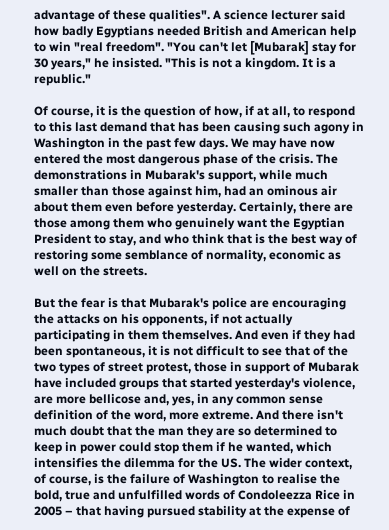advantage of these qualities". A science lecturer said how badly Egyptians needed British and American help to win "real freedom". "You can't let [Mubarak] stay for 30 years," he insisted. "This is not a kingdom. It is a republic."

Of course, it is the question of how, if at all, to respond to this last demand that has been causing such agony in Washington in the past few days. We may have now entered the most dangerous phase of the crisis. The demonstrations in Mubarak's support, while much smaller than those against him, had an ominous air about them even before yesterday. Certainly, there are those among them who genuinely want the Egyptian President to stay, and who think that is the best way of restoring some semblance of normality, economic as well on the streets.

But the fear is that Mubarak's police are encouraging the attacks on his opponents, if not actually participating in them themselves. And even if they had been spontaneous, it is not difficult to see that of the two types of street protest, those in support of Mubarak have included groups that started yesterday's violence, are more bellicose and, yes, in any common sense definition of the word, more extreme. And there isn't much doubt that the man they are so determined to keep in power could stop them if he wanted, which intensifies the dilemma for the US. The wider context, of course, is the failure of Washington to realise the bold, true and unfulfilled words of Condoleezza Rice in 2005 – that having pursued stability at the expense of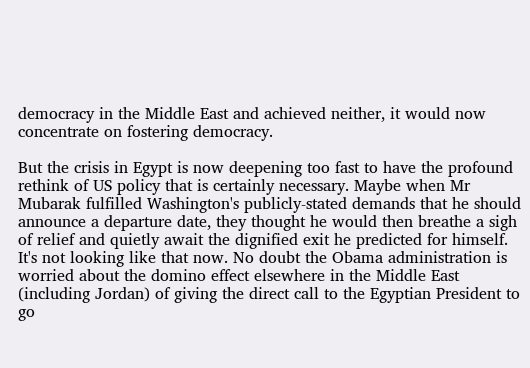democracy in the Middle East and achieved neither, it would now concentrate on fostering democracy.

But the crisis in Egypt is now deepening too fast to have the profound rethink of US policy that is certainly necessary. Maybe when Mr Mubarak fulfilled Washington's publicly-stated demands that he should announce a departure date, they thought he would then breathe a sigh of relief and quietly await the dignified exit he predicted for himself. It's not looking like that now. No doubt the Obama administration is worried about the domino effect elsewhere in the Middle East (including Jordan) of giving the direct call to the Egyptian President to go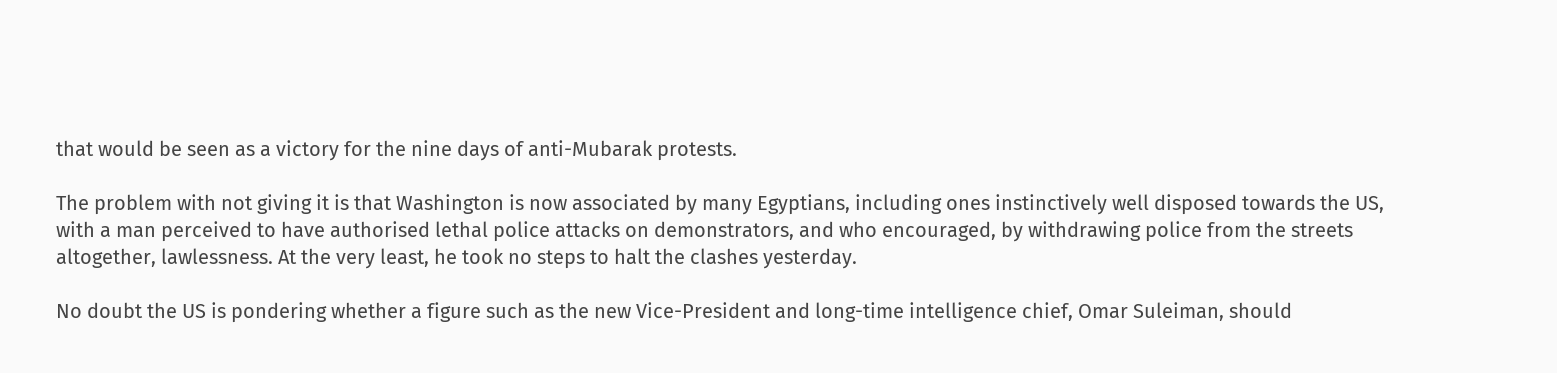that would be seen as a victory for the nine days of anti-Mubarak protests.

The problem with not giving it is that Washington is now associated by many Egyptians, including ones instinctively well disposed towards the US, with a man perceived to have authorised lethal police attacks on demonstrators, and who encouraged, by withdrawing police from the streets altogether, lawlessness. At the very least, he took no steps to halt the clashes yesterday.

No doubt the US is pondering whether a figure such as the new Vice-President and long-time intelligence chief, Omar Suleiman, should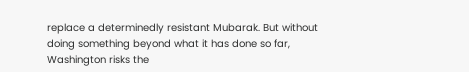replace a determinedly resistant Mubarak. But without doing something beyond what it has done so far, Washington risks the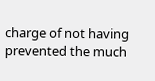charge of not having prevented the much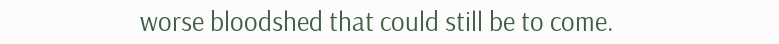worse bloodshed that could still be to come.